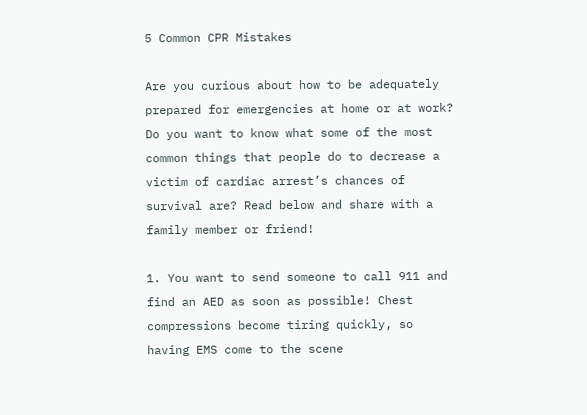5 Common CPR Mistakes

Are you curious about how to be adequately prepared for emergencies at home or at work? Do you want to know what some of the most common things that people do to decrease a victim of cardiac arrest’s chances of survival are? Read below and share with a family member or friend!

1. You want to send someone to call 911 and find an AED as soon as possible! Chest compressions become tiring quickly, so having EMS come to the scene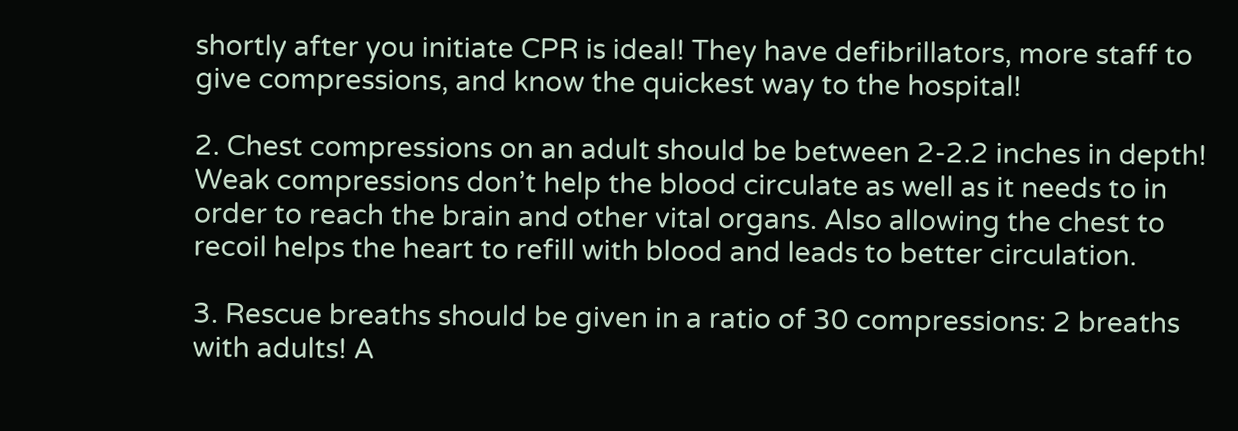shortly after you initiate CPR is ideal! They have defibrillators, more staff to give compressions, and know the quickest way to the hospital!

2. Chest compressions on an adult should be between 2-2.2 inches in depth! Weak compressions don’t help the blood circulate as well as it needs to in order to reach the brain and other vital organs. Also allowing the chest to recoil helps the heart to refill with blood and leads to better circulation.

3. Rescue breaths should be given in a ratio of 30 compressions: 2 breaths with adults! A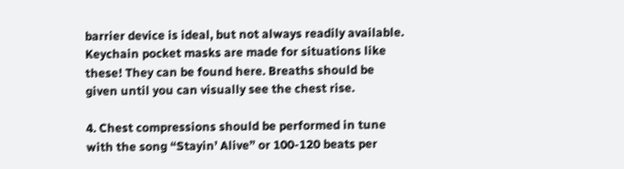barrier device is ideal, but not always readily available. Keychain pocket masks are made for situations like these! They can be found here. Breaths should be given until you can visually see the chest rise.

4. Chest compressions should be performed in tune with the song “Stayin’ Alive” or 100-120 beats per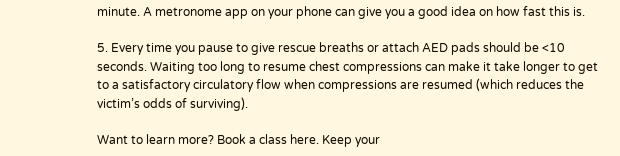minute. A metronome app on your phone can give you a good idea on how fast this is.

5. Every time you pause to give rescue breaths or attach AED pads should be <10 seconds. Waiting too long to resume chest compressions can make it take longer to get to a satisfactory circulatory flow when compressions are resumed (which reduces the victim’s odds of surviving).

Want to learn more? Book a class here. Keep your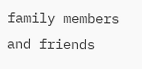family members and friends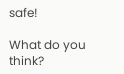safe!

What do you think?